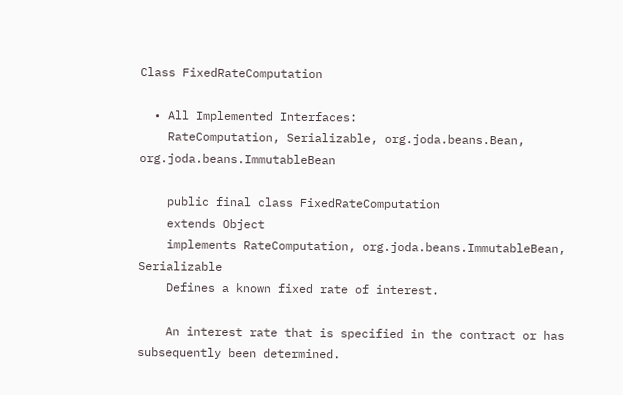Class FixedRateComputation

  • All Implemented Interfaces:
    RateComputation, Serializable, org.joda.beans.Bean, org.joda.beans.ImmutableBean

    public final class FixedRateComputation
    extends Object
    implements RateComputation, org.joda.beans.ImmutableBean, Serializable
    Defines a known fixed rate of interest.

    An interest rate that is specified in the contract or has subsequently been determined.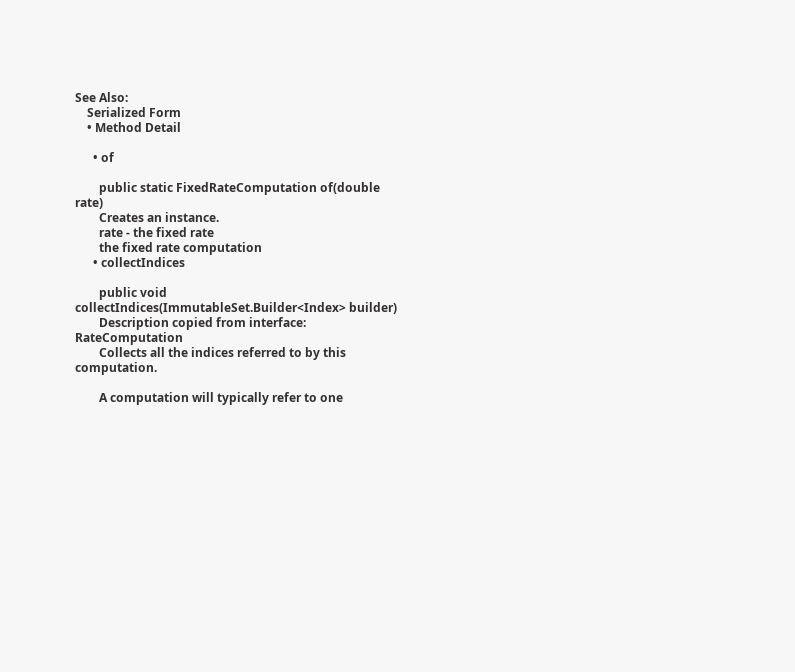See Also:
    Serialized Form
    • Method Detail

      • of

        public static FixedRateComputation of(double rate)
        Creates an instance.
        rate - the fixed rate
        the fixed rate computation
      • collectIndices

        public void collectIndices(ImmutableSet.Builder<Index> builder)
        Description copied from interface: RateComputation
        Collects all the indices referred to by this computation.

        A computation will typically refer to one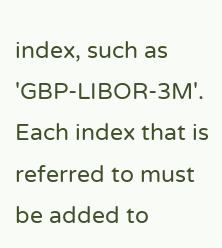index, such as 'GBP-LIBOR-3M'. Each index that is referred to must be added to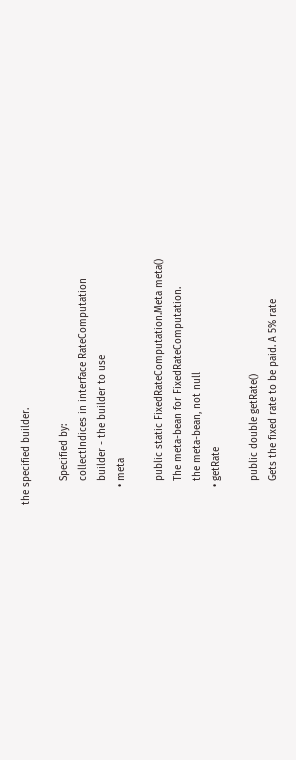the specified builder.

        Specified by:
        collectIndices in interface RateComputation
        builder - the builder to use
      • meta

        public static FixedRateComputation.Meta meta()
        The meta-bean for FixedRateComputation.
        the meta-bean, not null
      • getRate

        public double getRate()
        Gets the fixed rate to be paid. A 5% rate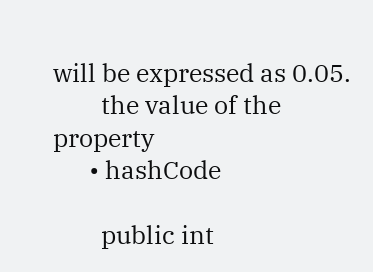will be expressed as 0.05.
        the value of the property
      • hashCode

        public int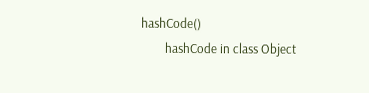hashCode()
        hashCode in class Object